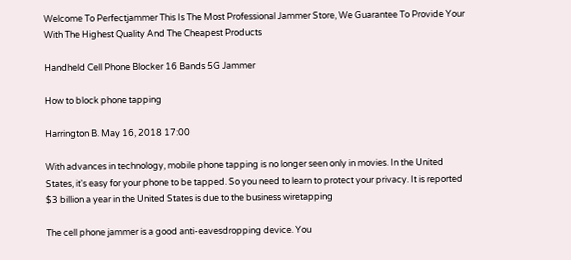Welcome To Perfectjammer This Is The Most Professional Jammer Store, We Guarantee To Provide Your With The Highest Quality And The Cheapest Products

Handheld Cell Phone Blocker 16 Bands 5G Jammer

How to block phone tapping

Harrington B. May 16, 2018 17:00

With advances in technology, mobile phone tapping is no longer seen only in movies. In the United States, it's easy for your phone to be tapped. So you need to learn to protect your privacy. It is reported $3 billion a year in the United States is due to the business wiretapping

The cell phone jammer is a good anti-eavesdropping device. You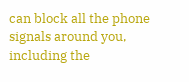can block all the phone signals around you, including the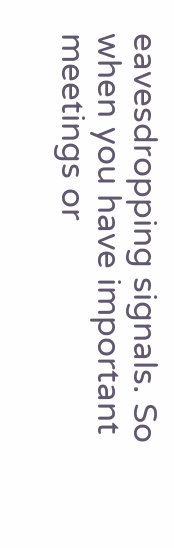eavesdropping signals. So when you have important meetings or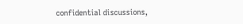confidential discussions,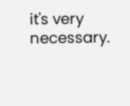it's very necessary.